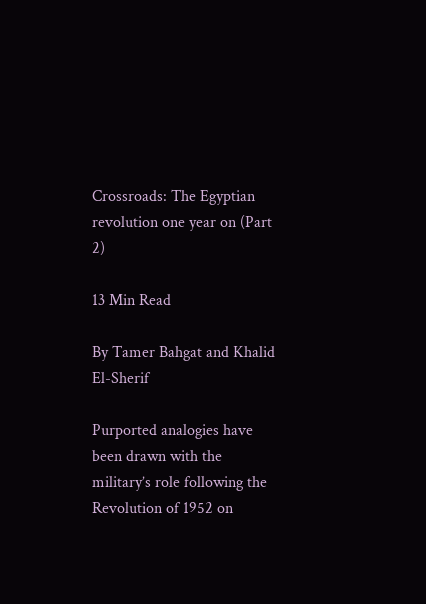Crossroads: The Egyptian revolution one year on (Part 2)

13 Min Read

By Tamer Bahgat and Khalid El-Sherif

Purported analogies have been drawn with the military’s role following the Revolution of 1952 on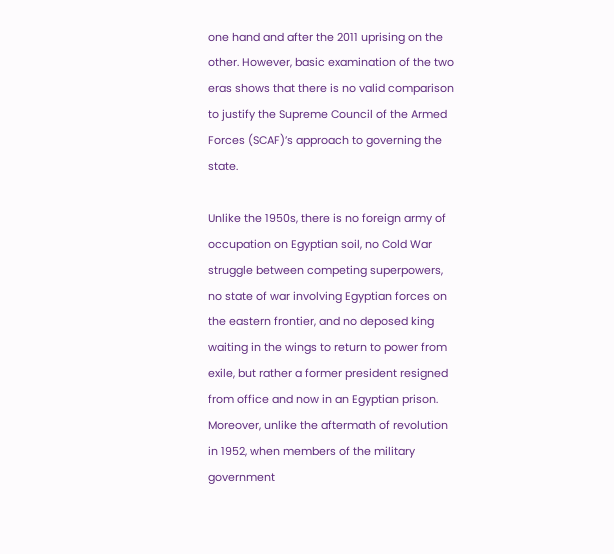one hand and after the 2011 uprising on the other. However, basic examination of the two eras shows that there is no valid comparison to justify the Supreme Council of the Armed Forces (SCAF)’s approach to governing the state.

Unlike the 1950s, there is no foreign army of occupation on Egyptian soil, no Cold War struggle between competing superpowers, no state of war involving Egyptian forces on the eastern frontier, and no deposed king waiting in the wings to return to power from exile, but rather a former president resigned from office and now in an Egyptian prison. Moreover, unlike the aftermath of revolution in 1952, when members of the military government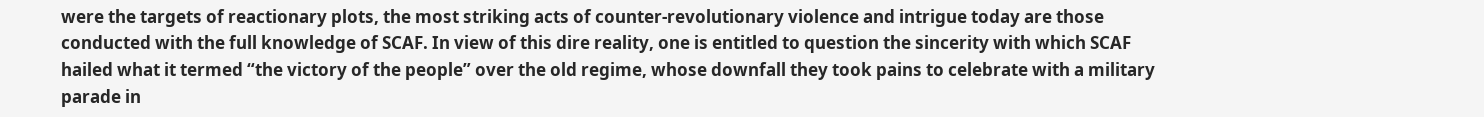were the targets of reactionary plots, the most striking acts of counter-revolutionary violence and intrigue today are those conducted with the full knowledge of SCAF. In view of this dire reality, one is entitled to question the sincerity with which SCAF hailed what it termed “the victory of the people” over the old regime, whose downfall they took pains to celebrate with a military parade in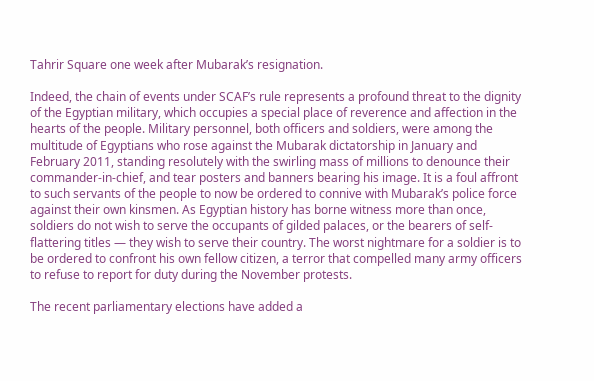Tahrir Square one week after Mubarak’s resignation.

Indeed, the chain of events under SCAF’s rule represents a profound threat to the dignity of the Egyptian military, which occupies a special place of reverence and affection in the hearts of the people. Military personnel, both officers and soldiers, were among the multitude of Egyptians who rose against the Mubarak dictatorship in January and February 2011, standing resolutely with the swirling mass of millions to denounce their commander-in-chief, and tear posters and banners bearing his image. It is a foul affront to such servants of the people to now be ordered to connive with Mubarak’s police force against their own kinsmen. As Egyptian history has borne witness more than once, soldiers do not wish to serve the occupants of gilded palaces, or the bearers of self-flattering titles — they wish to serve their country. The worst nightmare for a soldier is to be ordered to confront his own fellow citizen, a terror that compelled many army officers to refuse to report for duty during the November protests.

The recent parliamentary elections have added a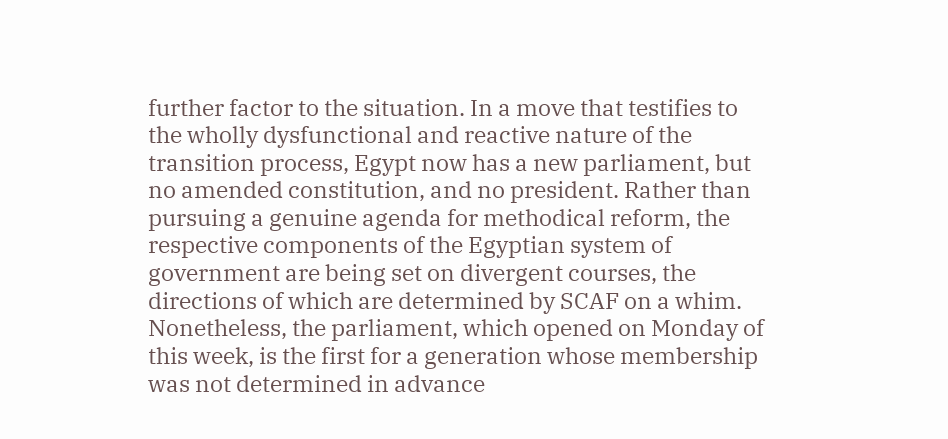further factor to the situation. In a move that testifies to the wholly dysfunctional and reactive nature of the transition process, Egypt now has a new parliament, but no amended constitution, and no president. Rather than pursuing a genuine agenda for methodical reform, the respective components of the Egyptian system of government are being set on divergent courses, the directions of which are determined by SCAF on a whim. Nonetheless, the parliament, which opened on Monday of this week, is the first for a generation whose membership was not determined in advance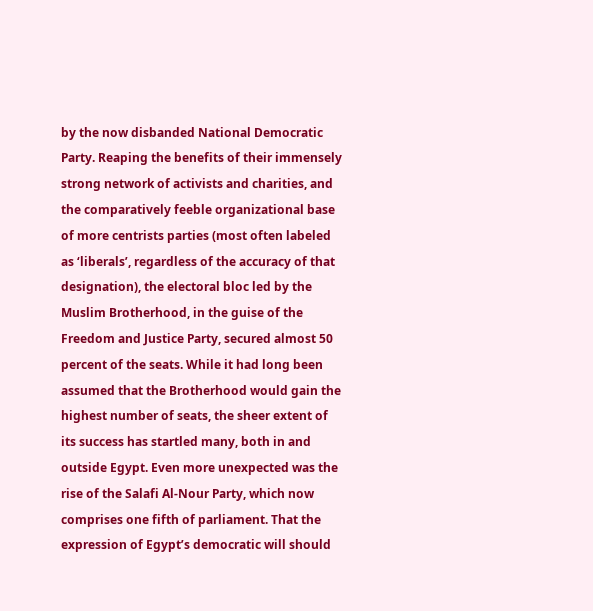by the now disbanded National Democratic Party. Reaping the benefits of their immensely strong network of activists and charities, and the comparatively feeble organizational base of more centrists parties (most often labeled as ‘liberals’, regardless of the accuracy of that designation), the electoral bloc led by the Muslim Brotherhood, in the guise of the Freedom and Justice Party, secured almost 50 percent of the seats. While it had long been assumed that the Brotherhood would gain the highest number of seats, the sheer extent of its success has startled many, both in and outside Egypt. Even more unexpected was the rise of the Salafi Al-Nour Party, which now comprises one fifth of parliament. That the expression of Egypt’s democratic will should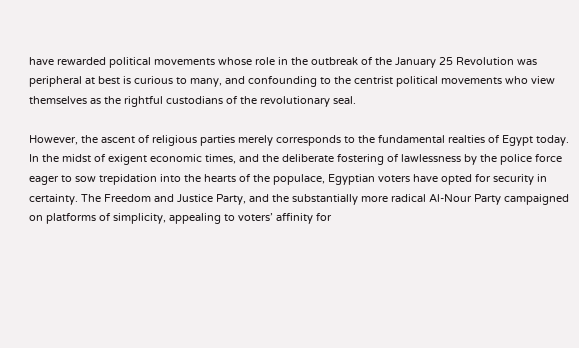have rewarded political movements whose role in the outbreak of the January 25 Revolution was peripheral at best is curious to many, and confounding to the centrist political movements who view themselves as the rightful custodians of the revolutionary seal.

However, the ascent of religious parties merely corresponds to the fundamental realties of Egypt today. In the midst of exigent economic times, and the deliberate fostering of lawlessness by the police force eager to sow trepidation into the hearts of the populace, Egyptian voters have opted for security in certainty. The Freedom and Justice Party, and the substantially more radical Al-Nour Party campaigned on platforms of simplicity, appealing to voters’ affinity for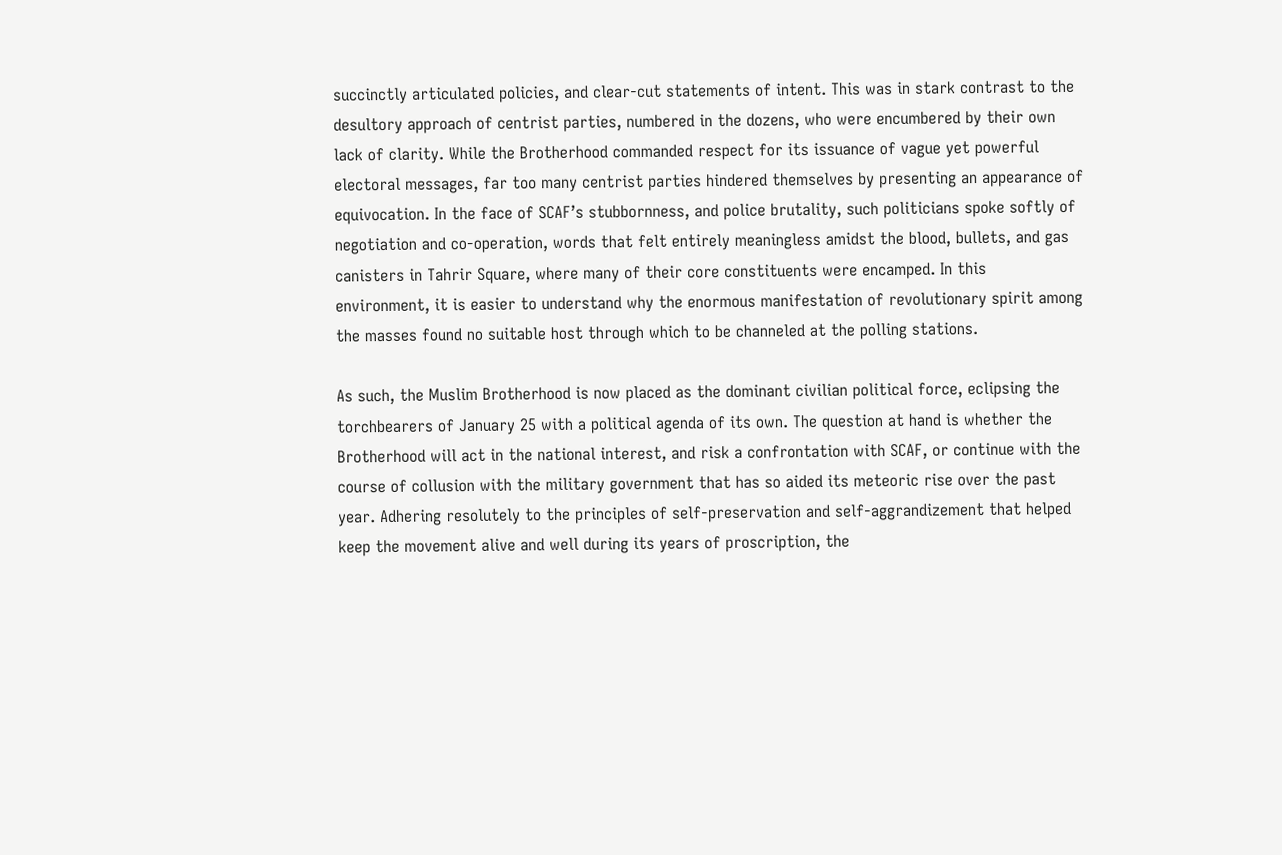succinctly articulated policies, and clear-cut statements of intent. This was in stark contrast to the desultory approach of centrist parties, numbered in the dozens, who were encumbered by their own lack of clarity. While the Brotherhood commanded respect for its issuance of vague yet powerful electoral messages, far too many centrist parties hindered themselves by presenting an appearance of equivocation. In the face of SCAF’s stubbornness, and police brutality, such politicians spoke softly of negotiation and co-operation, words that felt entirely meaningless amidst the blood, bullets, and gas canisters in Tahrir Square, where many of their core constituents were encamped. In this environment, it is easier to understand why the enormous manifestation of revolutionary spirit among the masses found no suitable host through which to be channeled at the polling stations.

As such, the Muslim Brotherhood is now placed as the dominant civilian political force, eclipsing the torchbearers of January 25 with a political agenda of its own. The question at hand is whether the Brotherhood will act in the national interest, and risk a confrontation with SCAF, or continue with the course of collusion with the military government that has so aided its meteoric rise over the past year. Adhering resolutely to the principles of self-preservation and self-aggrandizement that helped keep the movement alive and well during its years of proscription, the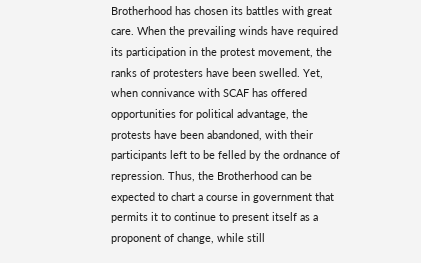Brotherhood has chosen its battles with great care. When the prevailing winds have required its participation in the protest movement, the ranks of protesters have been swelled. Yet, when connivance with SCAF has offered opportunities for political advantage, the protests have been abandoned, with their participants left to be felled by the ordnance of repression. Thus, the Brotherhood can be expected to chart a course in government that permits it to continue to present itself as a proponent of change, while still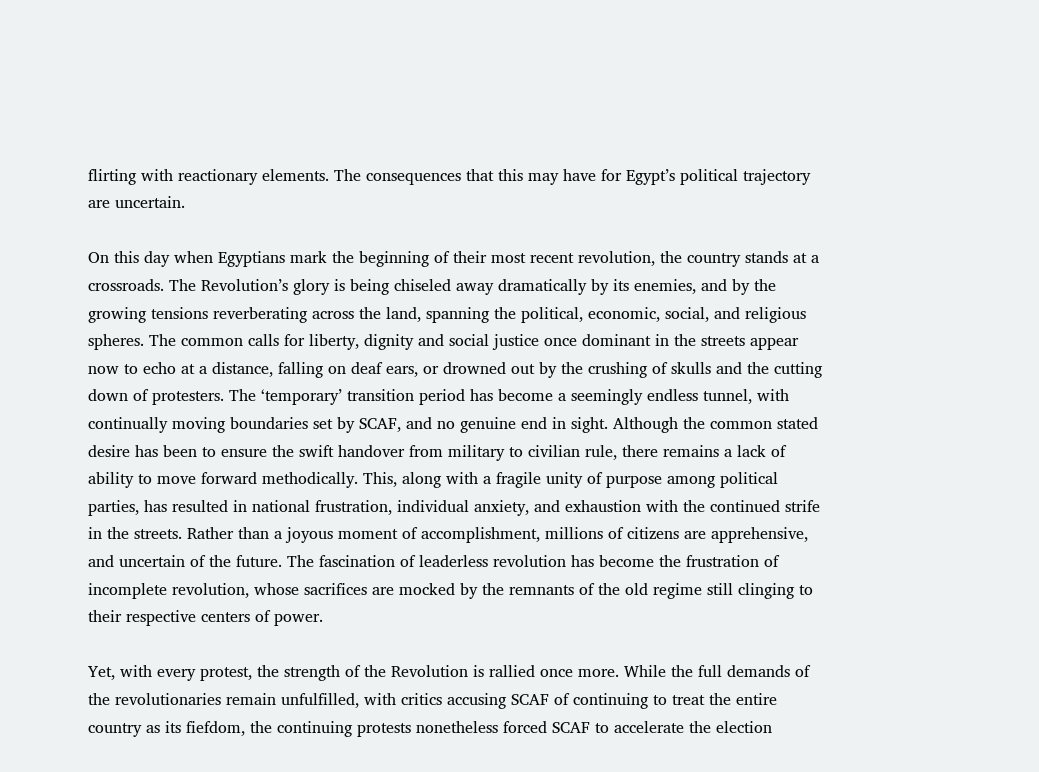flirting with reactionary elements. The consequences that this may have for Egypt’s political trajectory are uncertain.

On this day when Egyptians mark the beginning of their most recent revolution, the country stands at a crossroads. The Revolution’s glory is being chiseled away dramatically by its enemies, and by the growing tensions reverberating across the land, spanning the political, economic, social, and religious spheres. The common calls for liberty, dignity and social justice once dominant in the streets appear now to echo at a distance, falling on deaf ears, or drowned out by the crushing of skulls and the cutting down of protesters. The ‘temporary’ transition period has become a seemingly endless tunnel, with continually moving boundaries set by SCAF, and no genuine end in sight. Although the common stated desire has been to ensure the swift handover from military to civilian rule, there remains a lack of ability to move forward methodically. This, along with a fragile unity of purpose among political parties, has resulted in national frustration, individual anxiety, and exhaustion with the continued strife in the streets. Rather than a joyous moment of accomplishment, millions of citizens are apprehensive, and uncertain of the future. The fascination of leaderless revolution has become the frustration of incomplete revolution, whose sacrifices are mocked by the remnants of the old regime still clinging to their respective centers of power.

Yet, with every protest, the strength of the Revolution is rallied once more. While the full demands of the revolutionaries remain unfulfilled, with critics accusing SCAF of continuing to treat the entire country as its fiefdom, the continuing protests nonetheless forced SCAF to accelerate the election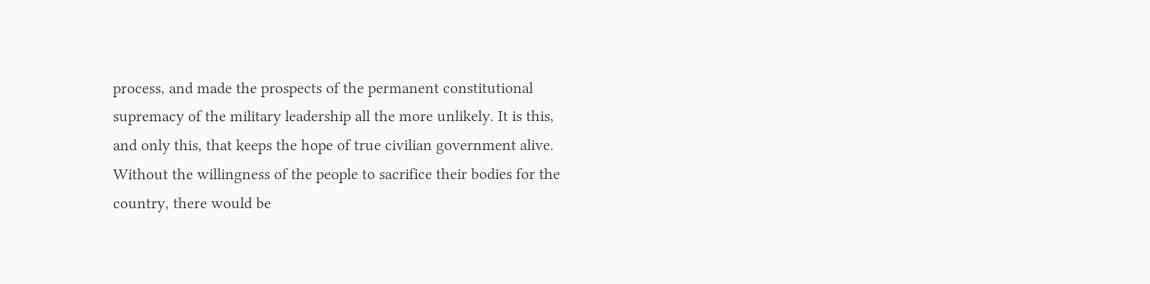process, and made the prospects of the permanent constitutional supremacy of the military leadership all the more unlikely. It is this, and only this, that keeps the hope of true civilian government alive. Without the willingness of the people to sacrifice their bodies for the country, there would be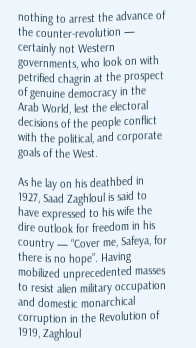nothing to arrest the advance of the counter-revolution — certainly not Western governments, who look on with petrified chagrin at the prospect of genuine democracy in the Arab World, lest the electoral decisions of the people conflict with the political, and corporate goals of the West.

As he lay on his deathbed in 1927, Saad Zaghloul is said to have expressed to his wife the dire outlook for freedom in his country — “Cover me, Safeya, for there is no hope”. Having mobilized unprecedented masses to resist alien military occupation and domestic monarchical corruption in the Revolution of 1919, Zaghloul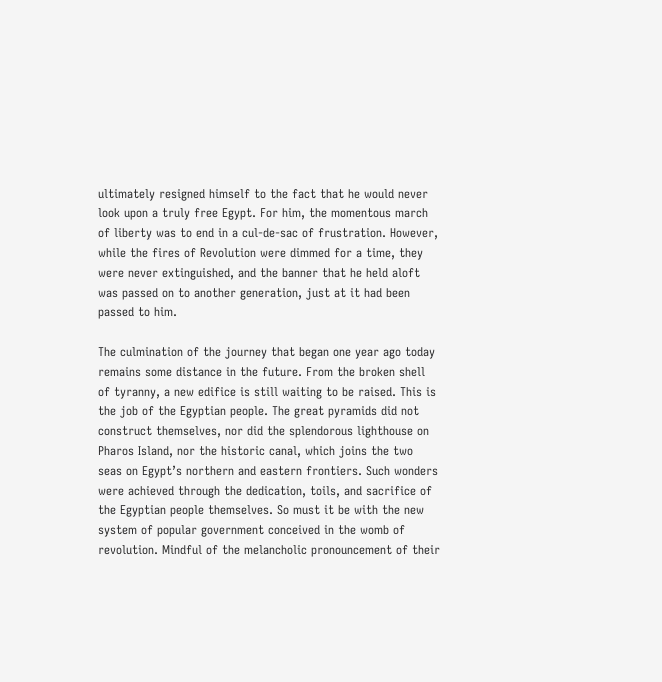ultimately resigned himself to the fact that he would never look upon a truly free Egypt. For him, the momentous march of liberty was to end in a cul-de-sac of frustration. However, while the fires of Revolution were dimmed for a time, they were never extinguished, and the banner that he held aloft was passed on to another generation, just at it had been passed to him.

The culmination of the journey that began one year ago today remains some distance in the future. From the broken shell of tyranny, a new edifice is still waiting to be raised. This is the job of the Egyptian people. The great pyramids did not construct themselves, nor did the splendorous lighthouse on Pharos Island, nor the historic canal, which joins the two seas on Egypt’s northern and eastern frontiers. Such wonders were achieved through the dedication, toils, and sacrifice of the Egyptian people themselves. So must it be with the new system of popular government conceived in the womb of revolution. Mindful of the melancholic pronouncement of their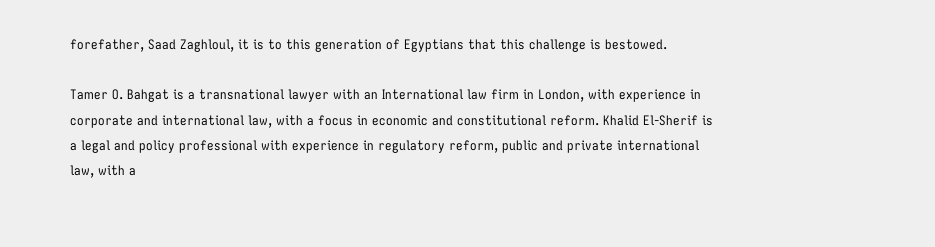forefather, Saad Zaghloul, it is to this generation of Egyptians that this challenge is bestowed.

Tamer O. Bahgat is a transnational lawyer with an International law firm in London, with experience in corporate and international law, with a focus in economic and constitutional reform. Khalid El-Sherif is a legal and policy professional with experience in regulatory reform, public and private international law, with a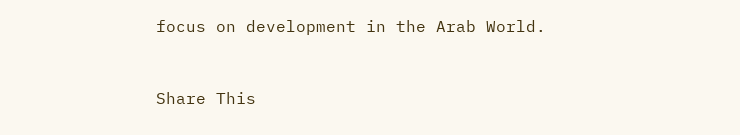focus on development in the Arab World.


Share This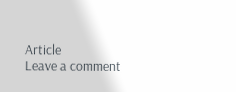Article
Leave a comment